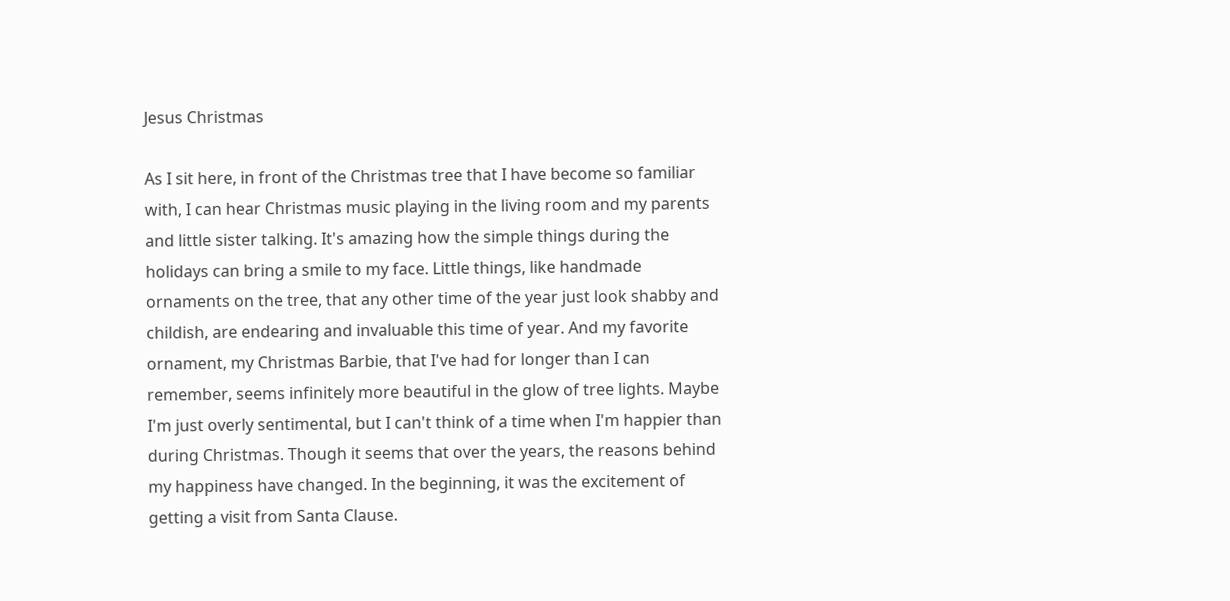Jesus Christmas

As I sit here, in front of the Christmas tree that I have become so familiar with, I can hear Christmas music playing in the living room and my parents and little sister talking. It's amazing how the simple things during the holidays can bring a smile to my face. Little things, like handmade ornaments on the tree, that any other time of the year just look shabby and childish, are endearing and invaluable this time of year. And my favorite ornament, my Christmas Barbie, that I've had for longer than I can remember, seems infinitely more beautiful in the glow of tree lights. Maybe I'm just overly sentimental, but I can't think of a time when I'm happier than during Christmas. Though it seems that over the years, the reasons behind my happiness have changed. In the beginning, it was the excitement of getting a visit from Santa Clause.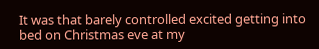It was that barely controlled excited getting into bed on Christmas eve at my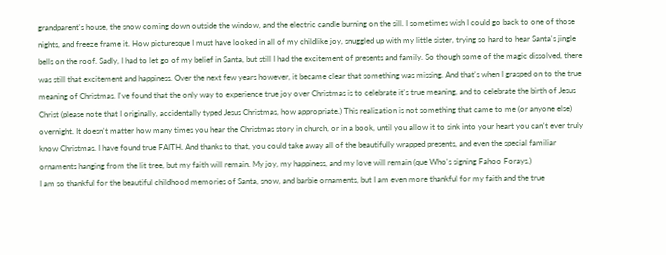grandparent's house, the snow coming down outside the window, and the electric candle burning on the sill. I sometimes wish I could go back to one of those nights, and freeze frame it. How picturesque I must have looked in all of my childlike joy, snuggled up with my little sister, trying so hard to hear Santa's jingle bells on the roof. Sadly, I had to let go of my belief in Santa, but still I had the excitement of presents and family. So though some of the magic dissolved, there was still that excitement and happiness. Over the next few years however, it became clear that something was missing. And that's when I grasped on to the true meaning of Christmas. I've found that the only way to experience true joy over Christmas is to celebrate it's true meaning, and to celebrate the birth of Jesus Christ (please note that I originally, accidentally typed Jesus Christmas, how appropriate.) This realization is not something that came to me (or anyone else) overnight. It doesn't matter how many times you hear the Christmas story in church, or in a book, until you allow it to sink into your heart you can't ever truly know Christmas. I have found true FAITH. And thanks to that, you could take away all of the beautifully wrapped presents, and even the special familiar ornaments hanging from the lit tree, but my faith will remain. My joy, my happiness, and my love will remain (que Who's signing Fahoo Forays.)
I am so thankful for the beautiful childhood memories of Santa, snow, and barbie ornaments, but I am even more thankful for my faith and the true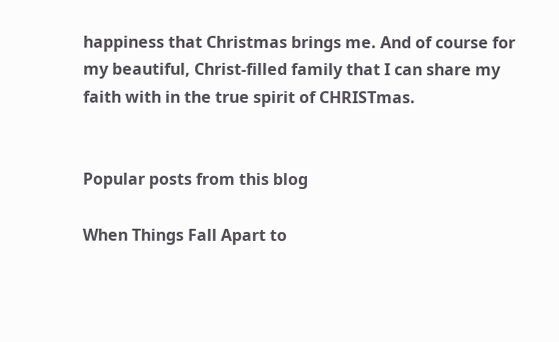happiness that Christmas brings me. And of course for my beautiful, Christ-filled family that I can share my faith with in the true spirit of CHRISTmas.


Popular posts from this blog

When Things Fall Apart to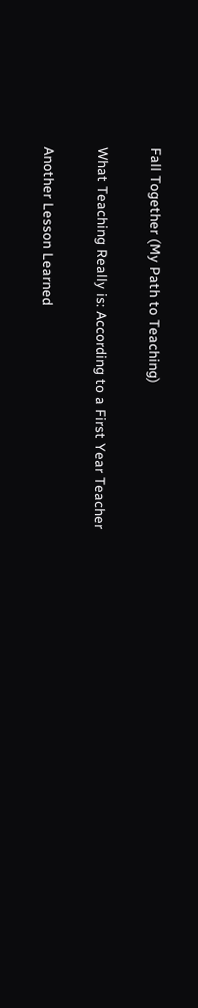Fall Together (My Path to Teaching)

What Teaching Really is: According to a First Year Teacher

Another Lesson Learned